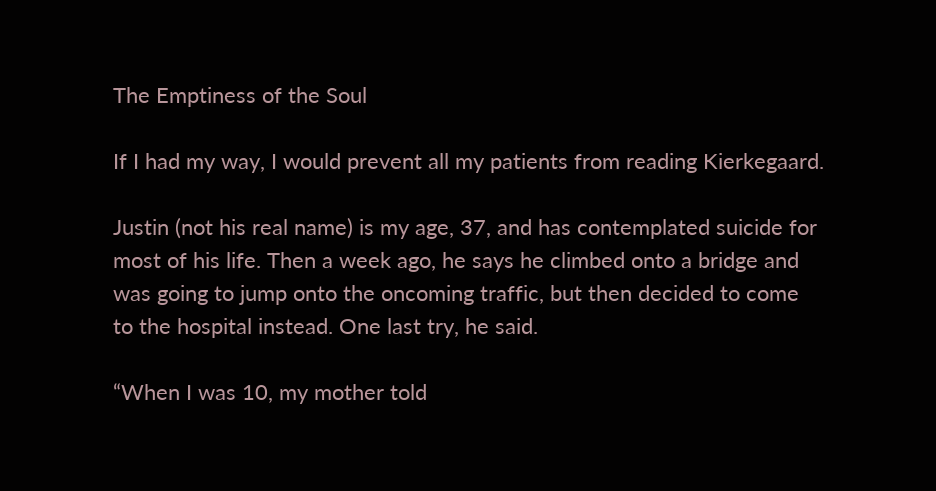The Emptiness of the Soul

If I had my way, I would prevent all my patients from reading Kierkegaard.

Justin (not his real name) is my age, 37, and has contemplated suicide for most of his life. Then a week ago, he says he climbed onto a bridge and was going to jump onto the oncoming traffic, but then decided to come to the hospital instead. One last try, he said.

“When I was 10, my mother told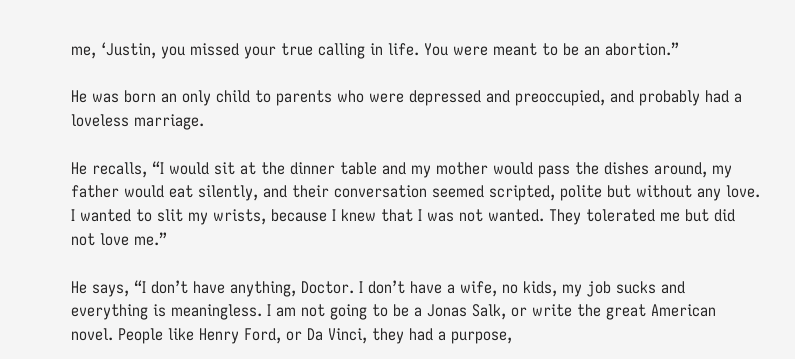me, ‘Justin, you missed your true calling in life. You were meant to be an abortion.”

He was born an only child to parents who were depressed and preoccupied, and probably had a loveless marriage.

He recalls, “I would sit at the dinner table and my mother would pass the dishes around, my father would eat silently, and their conversation seemed scripted, polite but without any love. I wanted to slit my wrists, because I knew that I was not wanted. They tolerated me but did not love me.”

He says, “I don’t have anything, Doctor. I don’t have a wife, no kids, my job sucks and everything is meaningless. I am not going to be a Jonas Salk, or write the great American novel. People like Henry Ford, or Da Vinci, they had a purpose,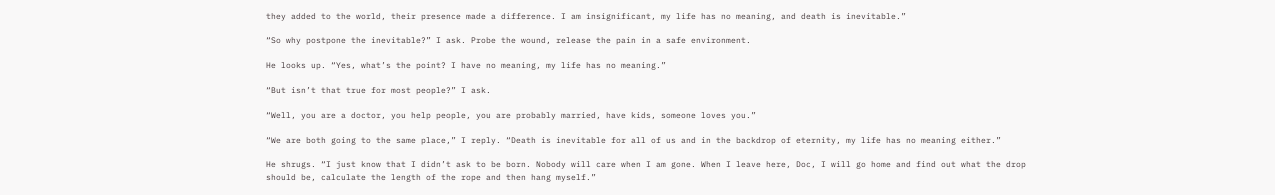they added to the world, their presence made a difference. I am insignificant, my life has no meaning, and death is inevitable.”

“So why postpone the inevitable?” I ask. Probe the wound, release the pain in a safe environment.

He looks up. “Yes, what’s the point? I have no meaning, my life has no meaning.”

“But isn’t that true for most people?” I ask.

“Well, you are a doctor, you help people, you are probably married, have kids, someone loves you.”

“We are both going to the same place,” I reply. “Death is inevitable for all of us and in the backdrop of eternity, my life has no meaning either.”

He shrugs. “I just know that I didn’t ask to be born. Nobody will care when I am gone. When I leave here, Doc, I will go home and find out what the drop should be, calculate the length of the rope and then hang myself.”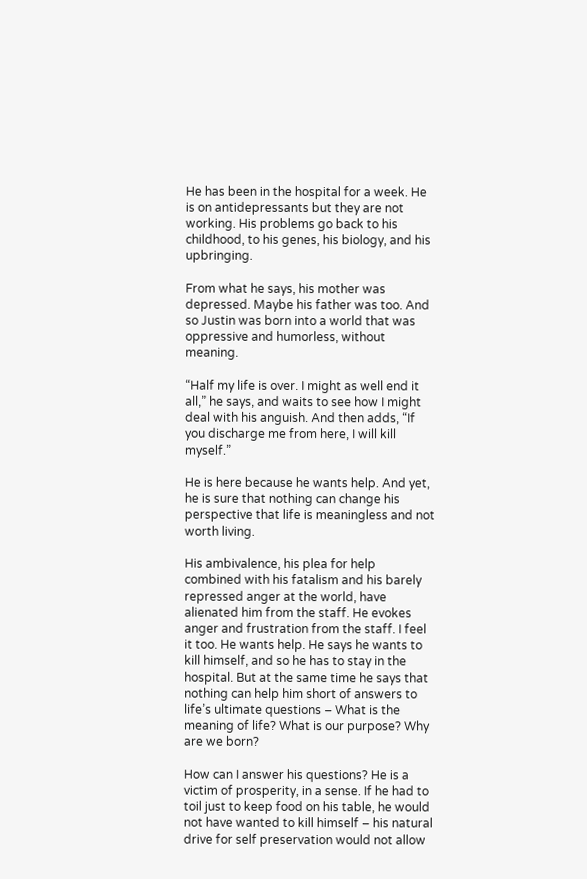He has been in the hospital for a week. He is on antidepressants but they are not working. His problems go back to his childhood, to his genes, his biology, and his upbringing.

From what he says, his mother was depressed. Maybe his father was too. And so Justin was born into a world that was oppressive and humorless, without meaning.

“Half my life is over. I might as well end it all,” he says, and waits to see how I might deal with his anguish. And then adds, “If you discharge me from here, I will kill myself.”

He is here because he wants help. And yet, he is sure that nothing can change his perspective that life is meaningless and not worth living.

His ambivalence, his plea for help combined with his fatalism and his barely repressed anger at the world, have alienated him from the staff. He evokes anger and frustration from the staff. I feel it too. He wants help. He says he wants to kill himself, and so he has to stay in the hospital. But at the same time he says that nothing can help him short of answers to life’s ultimate questions – What is the meaning of life? What is our purpose? Why are we born?

How can I answer his questions? He is a victim of prosperity, in a sense. If he had to toil just to keep food on his table, he would not have wanted to kill himself – his natural drive for self preservation would not allow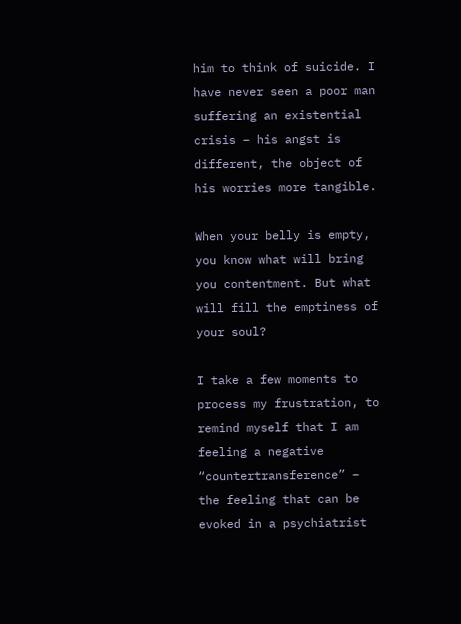him to think of suicide. I have never seen a poor man suffering an existential crisis – his angst is different, the object of his worries more tangible.

When your belly is empty, you know what will bring you contentment. But what will fill the emptiness of your soul?

I take a few moments to process my frustration, to remind myself that I am feeling a negative “countertransference” – the feeling that can be evoked in a psychiatrist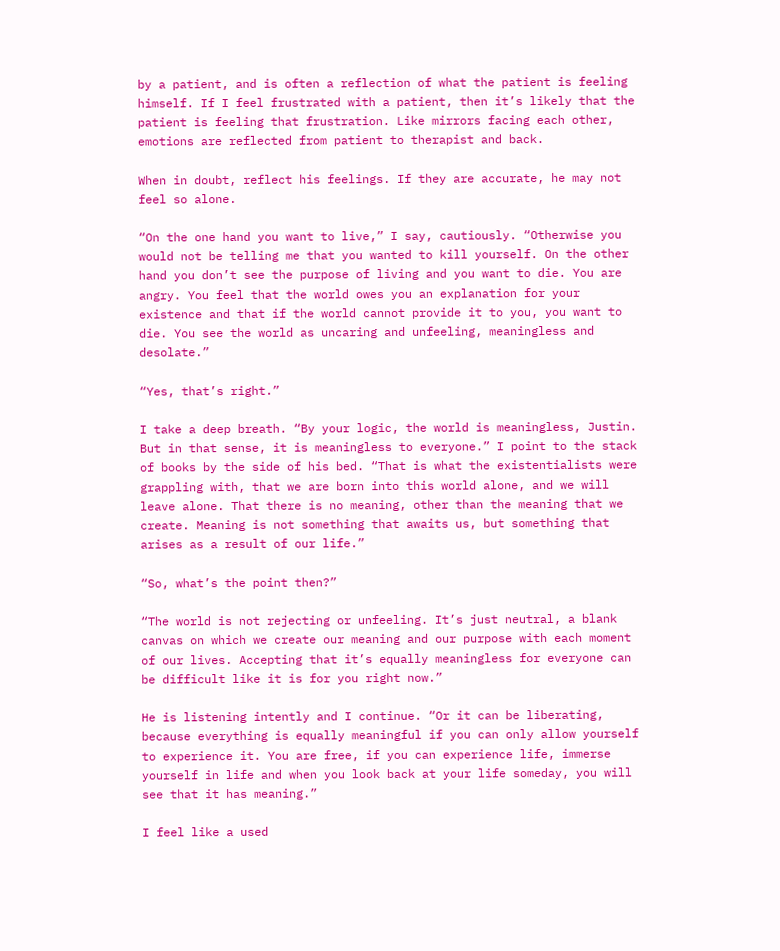by a patient, and is often a reflection of what the patient is feeling himself. If I feel frustrated with a patient, then it’s likely that the patient is feeling that frustration. Like mirrors facing each other, emotions are reflected from patient to therapist and back.

When in doubt, reflect his feelings. If they are accurate, he may not feel so alone.

“On the one hand you want to live,” I say, cautiously. “Otherwise you would not be telling me that you wanted to kill yourself. On the other hand you don’t see the purpose of living and you want to die. You are angry. You feel that the world owes you an explanation for your existence and that if the world cannot provide it to you, you want to die. You see the world as uncaring and unfeeling, meaningless and desolate.”

“Yes, that’s right.”

I take a deep breath. “By your logic, the world is meaningless, Justin. But in that sense, it is meaningless to everyone.” I point to the stack of books by the side of his bed. “That is what the existentialists were grappling with, that we are born into this world alone, and we will leave alone. That there is no meaning, other than the meaning that we create. Meaning is not something that awaits us, but something that arises as a result of our life.”

“So, what’s the point then?”

“The world is not rejecting or unfeeling. It’s just neutral, a blank canvas on which we create our meaning and our purpose with each moment of our lives. Accepting that it’s equally meaningless for everyone can be difficult like it is for you right now.”

He is listening intently and I continue. “Or it can be liberating, because everything is equally meaningful if you can only allow yourself to experience it. You are free, if you can experience life, immerse yourself in life and when you look back at your life someday, you will see that it has meaning.”

I feel like a used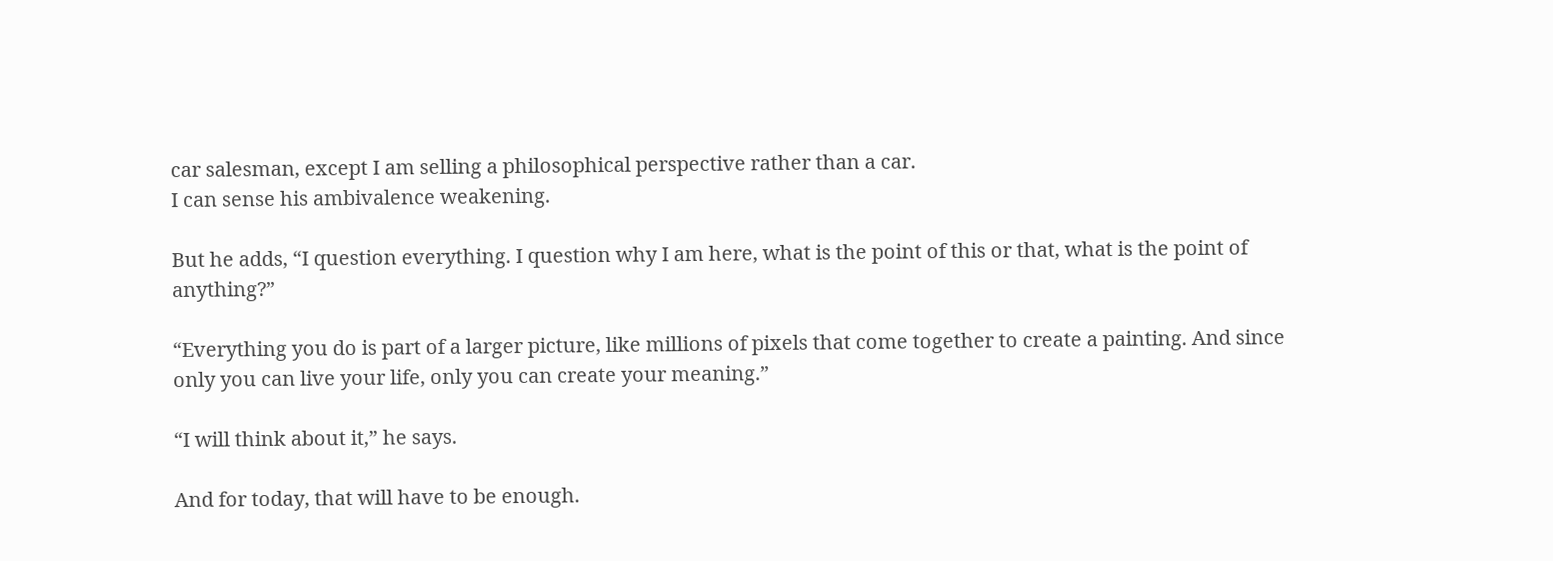car salesman, except I am selling a philosophical perspective rather than a car.
I can sense his ambivalence weakening.

But he adds, “I question everything. I question why I am here, what is the point of this or that, what is the point of anything?”

“Everything you do is part of a larger picture, like millions of pixels that come together to create a painting. And since only you can live your life, only you can create your meaning.”

“I will think about it,” he says.

And for today, that will have to be enough.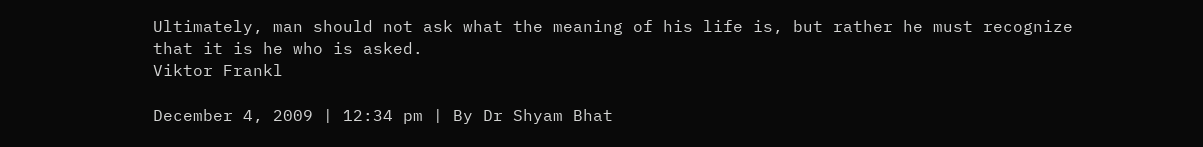Ultimately, man should not ask what the meaning of his life is, but rather he must recognize that it is he who is asked.
Viktor Frankl

December 4, 2009 | 12:34 pm | By Dr Shyam Bhat